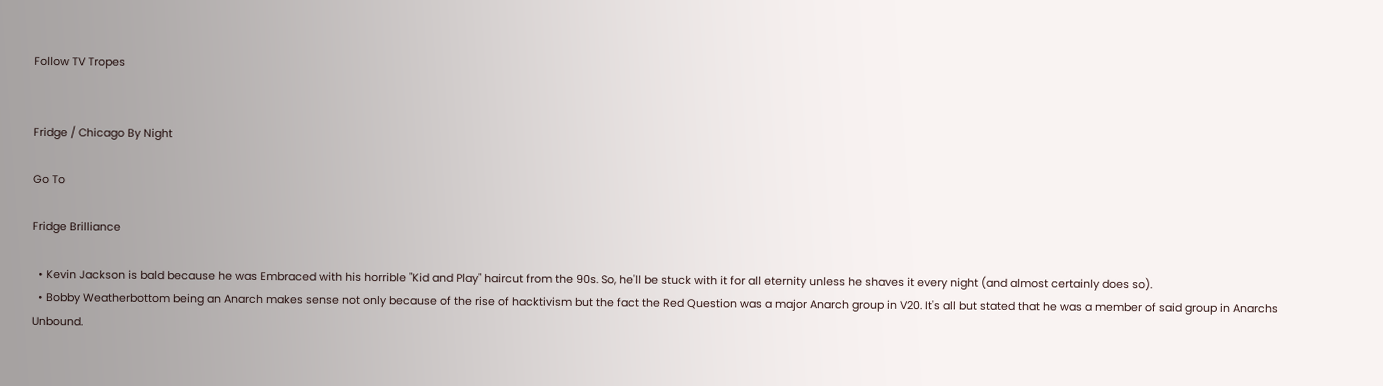Follow TV Tropes


Fridge / Chicago By Night

Go To

Fridge Brilliance

  • Kevin Jackson is bald because he was Embraced with his horrible "Kid and Play" haircut from the 90s. So, he'll be stuck with it for all eternity unless he shaves it every night (and almost certainly does so).
  • Bobby Weatherbottom being an Anarch makes sense not only because of the rise of hacktivism but the fact the Red Question was a major Anarch group in V20. It's all but stated that he was a member of said group in Anarchs Unbound.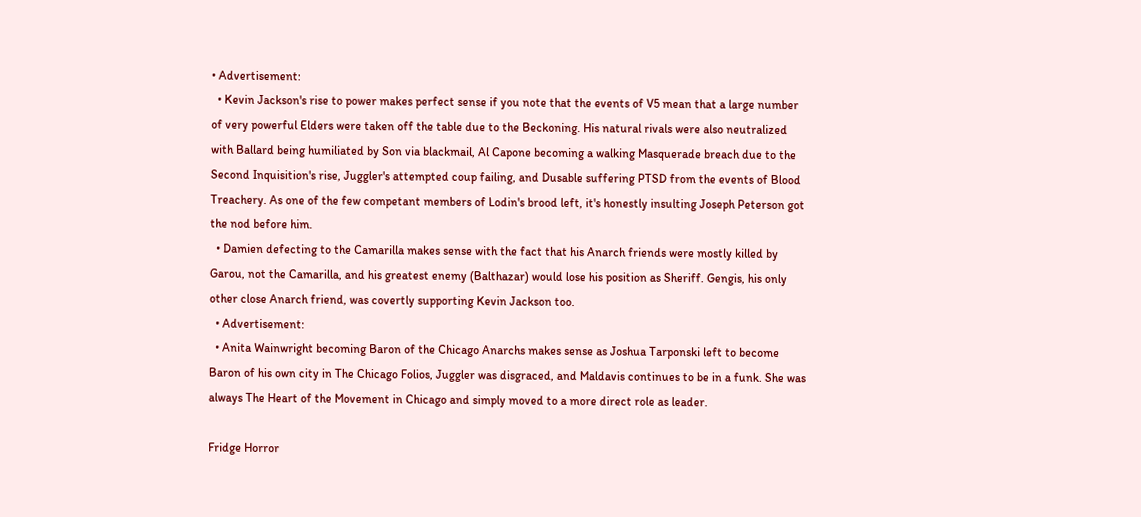• Advertisement:
  • Kevin Jackson's rise to power makes perfect sense if you note that the events of V5 mean that a large number of very powerful Elders were taken off the table due to the Beckoning. His natural rivals were also neutralized with Ballard being humiliated by Son via blackmail, Al Capone becoming a walking Masquerade breach due to the Second Inquisition's rise, Juggler's attempted coup failing, and Dusable suffering PTSD from the events of Blood Treachery. As one of the few competant members of Lodin's brood left, it's honestly insulting Joseph Peterson got the nod before him.
  • Damien defecting to the Camarilla makes sense with the fact that his Anarch friends were mostly killed by Garou, not the Camarilla, and his greatest enemy (Balthazar) would lose his position as Sheriff. Gengis, his only other close Anarch friend, was covertly supporting Kevin Jackson too.
  • Advertisement:
  • Anita Wainwright becoming Baron of the Chicago Anarchs makes sense as Joshua Tarponski left to become Baron of his own city in The Chicago Folios, Juggler was disgraced, and Maldavis continues to be in a funk. She was always The Heart of the Movement in Chicago and simply moved to a more direct role as leader.

Fridge Horror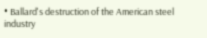• Ballard's destruction of the American steel industry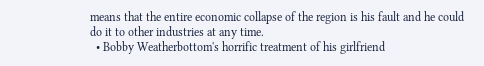means that the entire economic collapse of the region is his fault and he could do it to other industries at any time.
  • Bobby Weatherbottom's horrific treatment of his girlfriend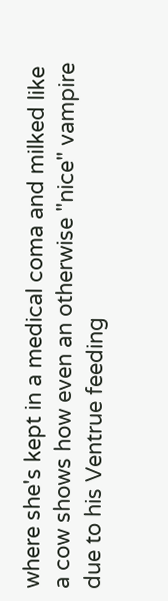where she's kept in a medical coma and milked like a cow shows how even an otherwise "nice" vampire due to his Ventrue feeding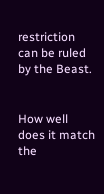restriction can be ruled by the Beast.


How well does it match the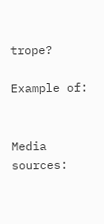trope?

Example of:


Media sources: